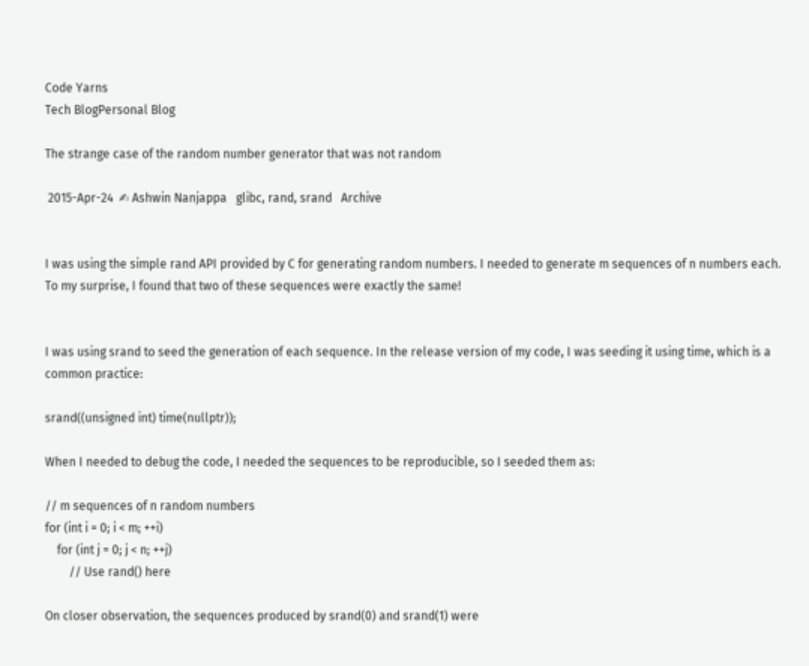Code Yarns
Tech BlogPersonal Blog

The strange case of the random number generator that was not random

 2015-Apr-24  ✍ Ashwin Nanjappa   glibc, rand, srand   Archive


I was using the simple rand API provided by C for generating random numbers. I needed to generate m sequences of n numbers each. To my surprise, I found that two of these sequences were exactly the same!


I was using srand to seed the generation of each sequence. In the release version of my code, I was seeding it using time, which is a common practice:

srand((unsigned int) time(nullptr));

When I needed to debug the code, I needed the sequences to be reproducible, so I seeded them as:

// m sequences of n random numbers
for (int i = 0; i < m; ++i)
    for (int j = 0; j < n; ++j)
        // Use rand() here

On closer observation, the sequences produced by srand(0) and srand(1) were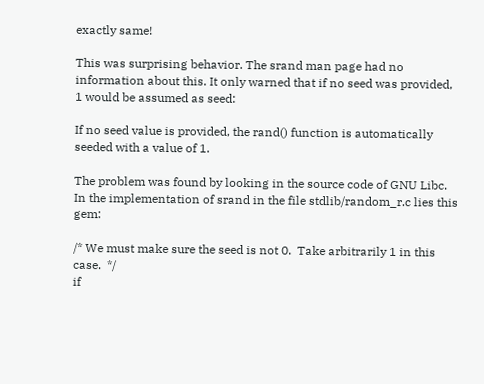exactly same!

This was surprising behavior. The srand man page had no information about this. It only warned that if no seed was provided, 1 would be assumed as seed:

If no seed value is provided, the rand() function is automatically seeded with a value of 1.

The problem was found by looking in the source code of GNU Libc. In the implementation of srand in the file stdlib/random_r.c lies this gem:

/* We must make sure the seed is not 0.  Take arbitrarily 1 in this case.  */
if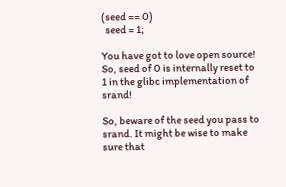(seed == 0)
  seed = 1;

You have got to love open source! So, seed of 0 is internally reset to 1 in the glibc implementation of srand!

So, beware of the seed you pass to srand. It might be wise to make sure that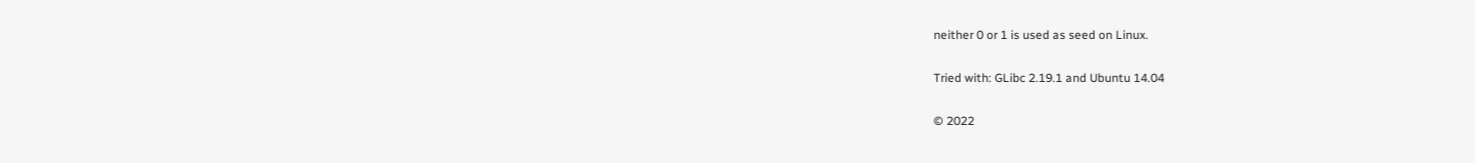neither 0 or 1 is used as seed on Linux.

Tried with: GLibc 2.19.1 and Ubuntu 14.04

© 2022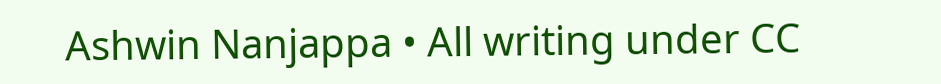Ashwin Nanjappa • All writing under CC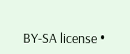BY-SA license •